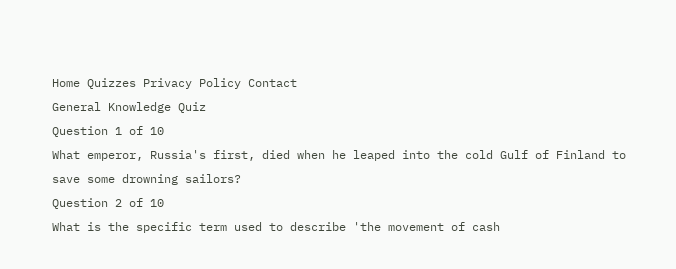Home Quizzes Privacy Policy Contact
General Knowledge Quiz
Question 1 of 10
What emperor, Russia's first, died when he leaped into the cold Gulf of Finland to save some drowning sailors?
Question 2 of 10
What is the specific term used to describe 'the movement of cash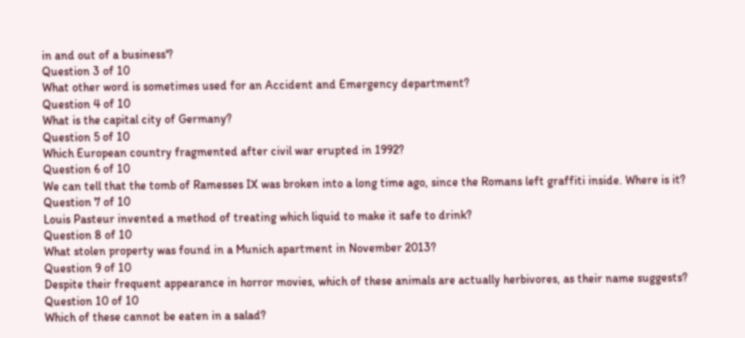in and out of a business'?
Question 3 of 10
What other word is sometimes used for an Accident and Emergency department?
Question 4 of 10
What is the capital city of Germany?
Question 5 of 10
Which European country fragmented after civil war erupted in 1992?
Question 6 of 10
We can tell that the tomb of Ramesses IX was broken into a long time ago, since the Romans left graffiti inside. Where is it?
Question 7 of 10
Louis Pasteur invented a method of treating which liquid to make it safe to drink?
Question 8 of 10
What stolen property was found in a Munich apartment in November 2013?
Question 9 of 10
Despite their frequent appearance in horror movies, which of these animals are actually herbivores, as their name suggests?
Question 10 of 10
Which of these cannot be eaten in a salad?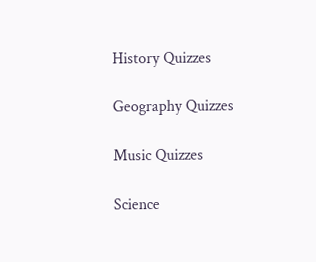History Quizzes

Geography Quizzes

Music Quizzes

Science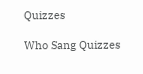Quizzes

Who Sang Quizzes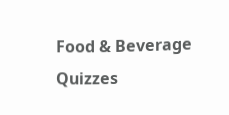Food & Beverage Quizzes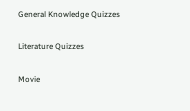General Knowledge Quizzes

Literature Quizzes

Movie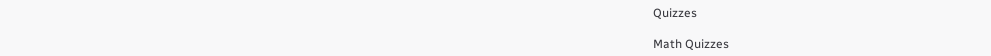Quizzes

Math Quizzes